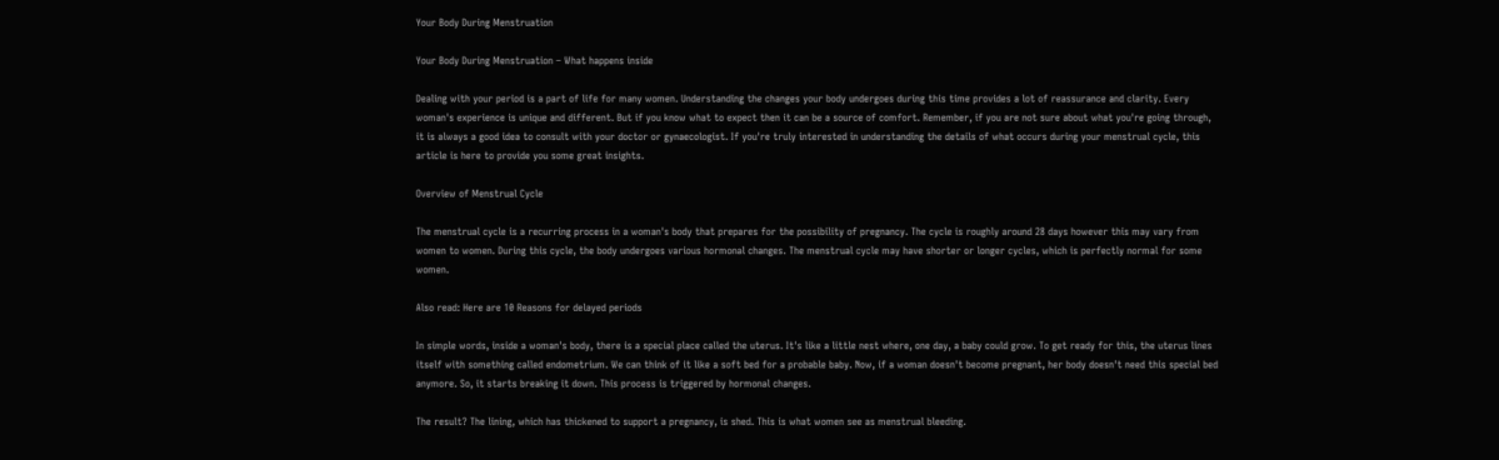Your Body During Menstruation

Your Body During Menstruation – What happens inside

Dealing with your period is a part of life for many women. Understanding the changes your body undergoes during this time provides a lot of reassurance and clarity. Every woman's experience is unique and different. But if you know what to expect then it can be a source of comfort. Remember, if you are not sure about what you're going through, it is always a good idea to consult with your doctor or gynaecologist. If you're truly interested in understanding the details of what occurs during your menstrual cycle, this article is here to provide you some great insights.

Overview of Menstrual Cycle

The menstrual cycle is a recurring process in a woman's body that prepares for the possibility of pregnancy. The cycle is roughly around 28 days however this may vary from women to women. During this cycle, the body undergoes various hormonal changes. The menstrual cycle may have shorter or longer cycles, which is perfectly normal for some women.

Also read: Here are 10 Reasons for delayed periods

In simple words, inside a woman's body, there is a special place called the uterus. It's like a little nest where, one day, a baby could grow. To get ready for this, the uterus lines itself with something called endometrium. We can think of it like a soft bed for a probable baby. Now, if a woman doesn't become pregnant, her body doesn't need this special bed anymore. So, it starts breaking it down. This process is triggered by hormonal changes.

The result? The lining, which has thickened to support a pregnancy, is shed. This is what women see as menstrual bleeding.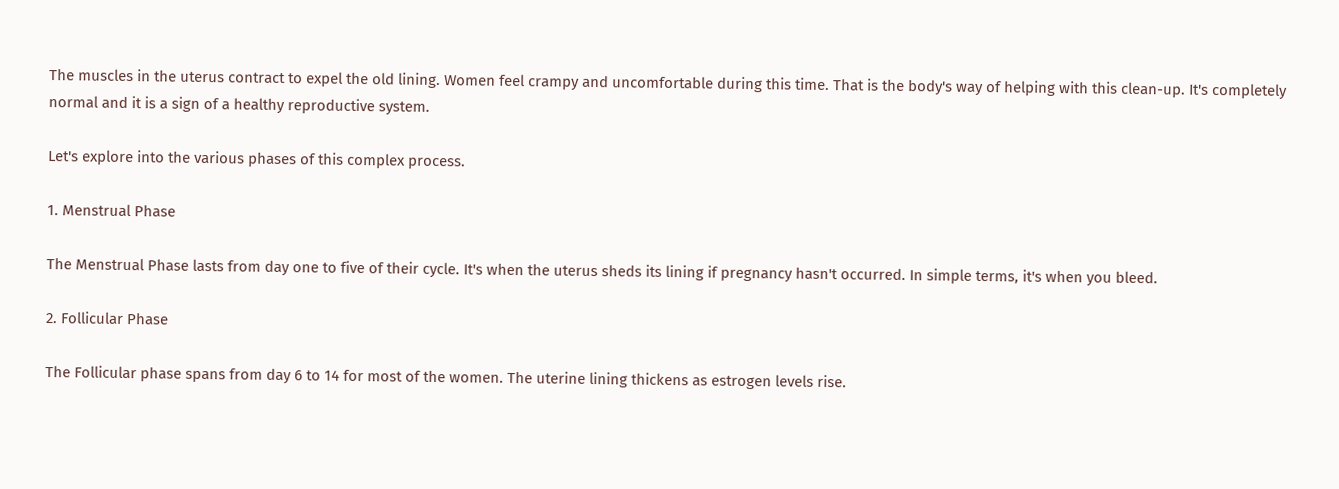The muscles in the uterus contract to expel the old lining. Women feel crampy and uncomfortable during this time. That is the body's way of helping with this clean-up. It's completely normal and it is a sign of a healthy reproductive system.

Let's explore into the various phases of this complex process.

1. Menstrual Phase

The Menstrual Phase lasts from day one to five of their cycle. It's when the uterus sheds its lining if pregnancy hasn't occurred. In simple terms, it's when you bleed.

2. Follicular Phase

The Follicular phase spans from day 6 to 14 for most of the women. The uterine lining thickens as estrogen levels rise.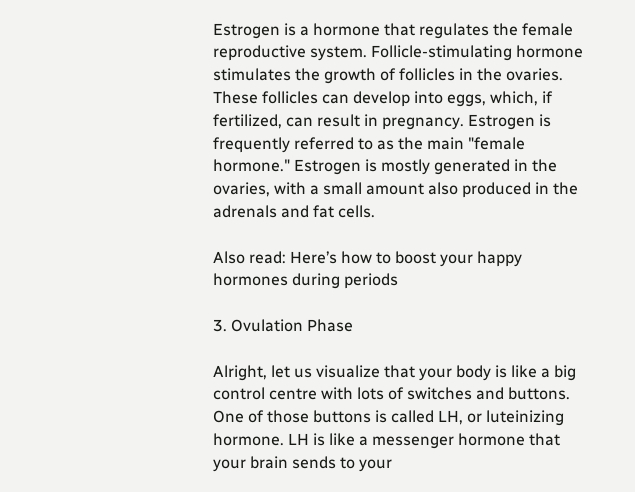Estrogen is a hormone that regulates the female reproductive system. Follicle-stimulating hormone stimulates the growth of follicles in the ovaries. These follicles can develop into eggs, which, if fertilized, can result in pregnancy. Estrogen is frequently referred to as the main "female hormone." Estrogen is mostly generated in the ovaries, with a small amount also produced in the adrenals and fat cells.

Also read: Here’s how to boost your happy hormones during periods

3. Ovulation Phase

Alright, let us visualize that your body is like a big control centre with lots of switches and buttons. One of those buttons is called LH, or luteinizing hormone. LH is like a messenger hormone that your brain sends to your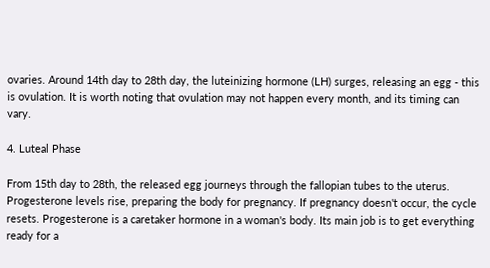ovaries. Around 14th day to 28th day, the luteinizing hormone (LH) surges, releasing an egg - this is ovulation. It is worth noting that ovulation may not happen every month, and its timing can vary.

4. Luteal Phase

From 15th day to 28th, the released egg journeys through the fallopian tubes to the uterus. Progesterone levels rise, preparing the body for pregnancy. If pregnancy doesn't occur, the cycle resets. Progesterone is a caretaker hormone in a woman's body. Its main job is to get everything ready for a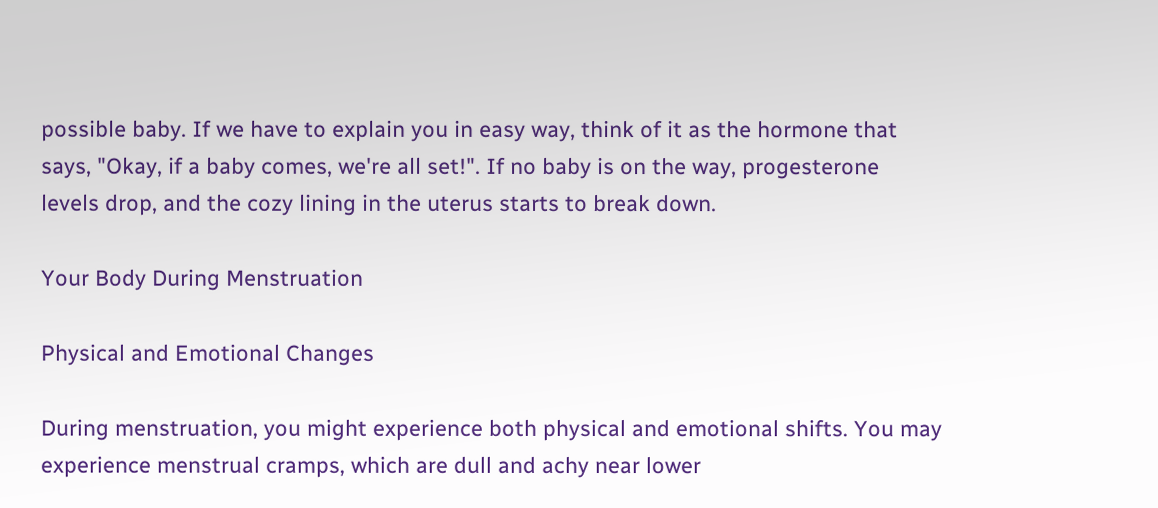possible baby. If we have to explain you in easy way, think of it as the hormone that says, "Okay, if a baby comes, we're all set!". If no baby is on the way, progesterone levels drop, and the cozy lining in the uterus starts to break down.

Your Body During Menstruation

Physical and Emotional Changes

During menstruation, you might experience both physical and emotional shifts. You may experience menstrual cramps, which are dull and achy near lower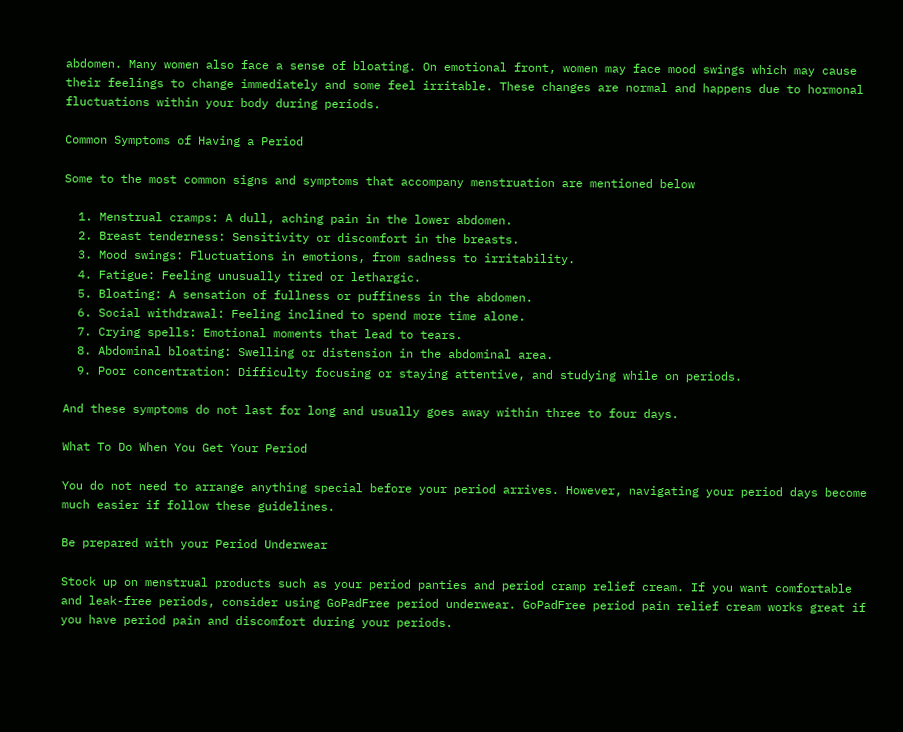abdomen. Many women also face a sense of bloating. On emotional front, women may face mood swings which may cause their feelings to change immediately and some feel irritable. These changes are normal and happens due to hormonal fluctuations within your body during periods.

Common Symptoms of Having a Period

Some to the most common signs and symptoms that accompany menstruation are mentioned below

  1. Menstrual cramps: A dull, aching pain in the lower abdomen.
  2. Breast tenderness: Sensitivity or discomfort in the breasts.
  3. Mood swings: Fluctuations in emotions, from sadness to irritability.
  4. Fatigue: Feeling unusually tired or lethargic.
  5. Bloating: A sensation of fullness or puffiness in the abdomen.
  6. Social withdrawal: Feeling inclined to spend more time alone.
  7. Crying spells: Emotional moments that lead to tears.
  8. Abdominal bloating: Swelling or distension in the abdominal area.
  9. Poor concentration: Difficulty focusing or staying attentive, and studying while on periods.

And these symptoms do not last for long and usually goes away within three to four days.

What To Do When You Get Your Period

You do not need to arrange anything special before your period arrives. However, navigating your period days become much easier if follow these guidelines.

Be prepared with your Period Underwear

Stock up on menstrual products such as your period panties and period cramp relief cream. If you want comfortable and leak-free periods, consider using GoPadFree period underwear. GoPadFree period pain relief cream works great if you have period pain and discomfort during your periods.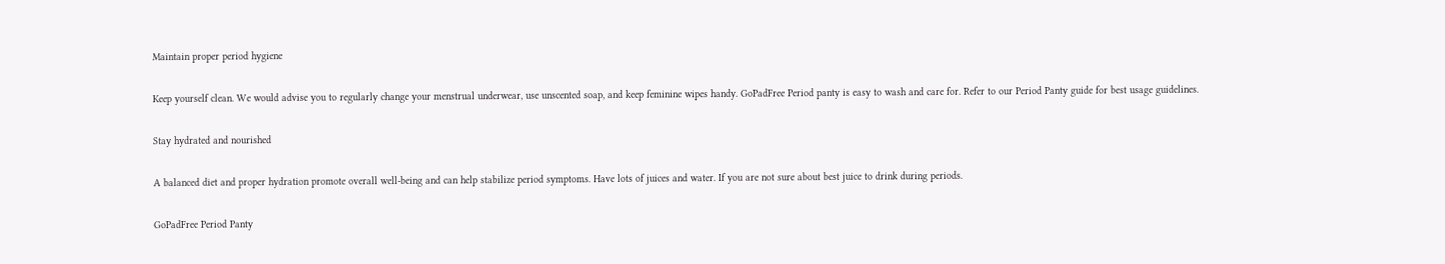Maintain proper period hygiene

Keep yourself clean. We would advise you to regularly change your menstrual underwear, use unscented soap, and keep feminine wipes handy. GoPadFree Period panty is easy to wash and care for. Refer to our Period Panty guide for best usage guidelines.

Stay hydrated and nourished

A balanced diet and proper hydration promote overall well-being and can help stabilize period symptoms. Have lots of juices and water. If you are not sure about best juice to drink during periods.

GoPadFree Period Panty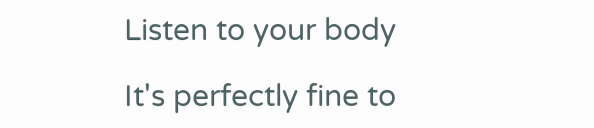Listen to your body

It's perfectly fine to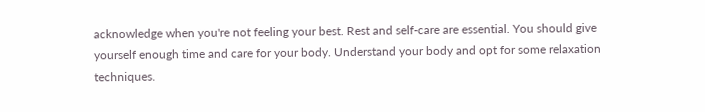acknowledge when you're not feeling your best. Rest and self-care are essential. You should give yourself enough time and care for your body. Understand your body and opt for some relaxation techniques.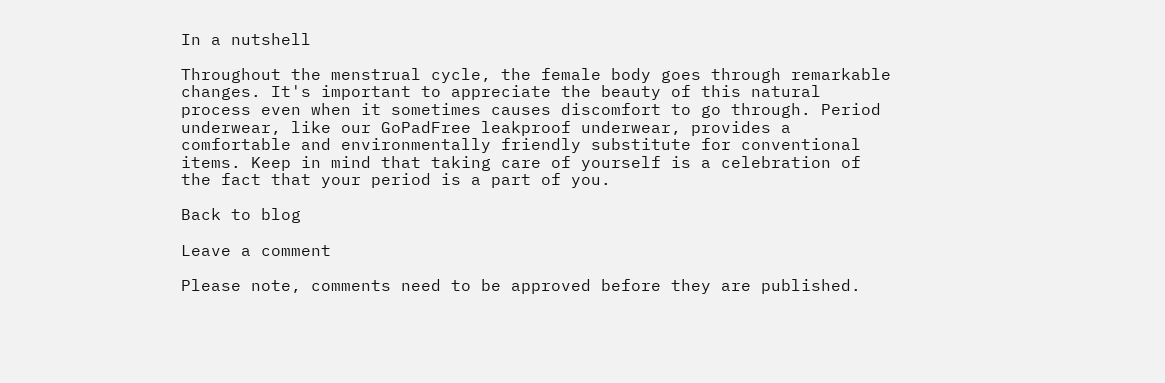In a nutshell

Throughout the menstrual cycle, the female body goes through remarkable changes. It's important to appreciate the beauty of this natural process even when it sometimes causes discomfort to go through. Period underwear, like our GoPadFree leakproof underwear, provides a comfortable and environmentally friendly substitute for conventional items. Keep in mind that taking care of yourself is a celebration of the fact that your period is a part of you.

Back to blog

Leave a comment

Please note, comments need to be approved before they are published.